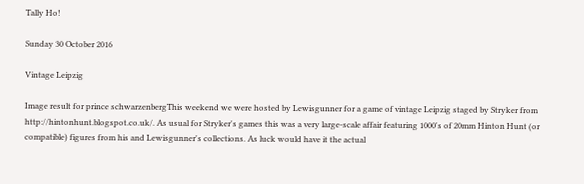Tally Ho!

Sunday 30 October 2016

Vintage Leipzig

Image result for prince schwarzenbergThis weekend we were hosted by Lewisgunner for a game of vintage Leipzig staged by Stryker from http://hintonhunt.blogspot.co.uk/. As usual for Stryker's games this was a very large-scale affair featuring 1000's of 20mm Hinton Hunt (or compatible) figures from his and Lewisgunner's collections. As luck would have it the actual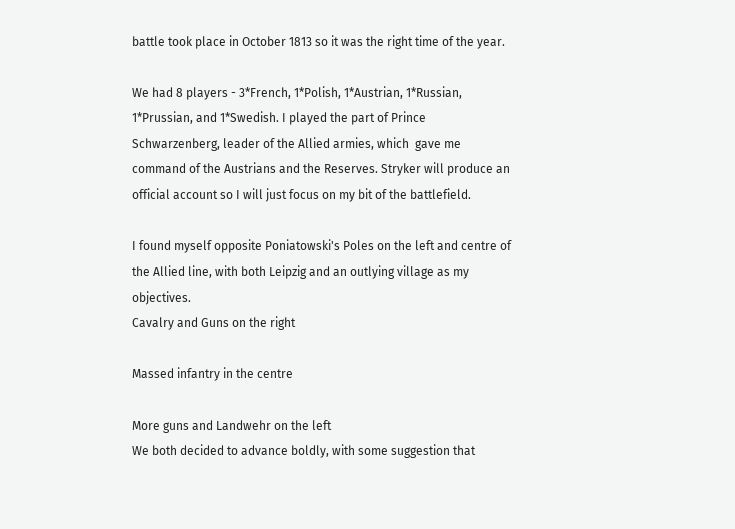battle took place in October 1813 so it was the right time of the year.

We had 8 players - 3*French, 1*Polish, 1*Austrian, 1*Russian, 1*Prussian, and 1*Swedish. I played the part of Prince Schwarzenberg, leader of the Allied armies, which  gave me command of the Austrians and the Reserves. Stryker will produce an official account so I will just focus on my bit of the battlefield.

I found myself opposite Poniatowski's Poles on the left and centre of the Allied line, with both Leipzig and an outlying village as my objectives.
Cavalry and Guns on the right

Massed infantry in the centre

More guns and Landwehr on the left
We both decided to advance boldly, with some suggestion that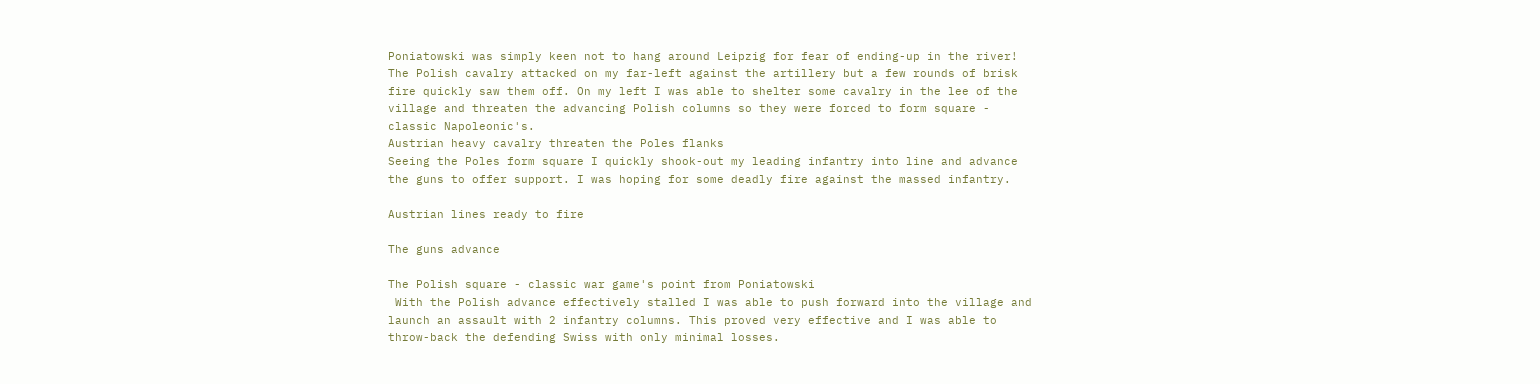Poniatowski was simply keen not to hang around Leipzig for fear of ending-up in the river! The Polish cavalry attacked on my far-left against the artillery but a few rounds of brisk fire quickly saw them off. On my left I was able to shelter some cavalry in the lee of the village and threaten the advancing Polish columns so they were forced to form square - classic Napoleonic's.
Austrian heavy cavalry threaten the Poles flanks
Seeing the Poles form square I quickly shook-out my leading infantry into line and advance the guns to offer support. I was hoping for some deadly fire against the massed infantry.

Austrian lines ready to fire

The guns advance

The Polish square - classic war game's point from Poniatowski
 With the Polish advance effectively stalled I was able to push forward into the village and launch an assault with 2 infantry columns. This proved very effective and I was able to throw-back the defending Swiss with only minimal losses.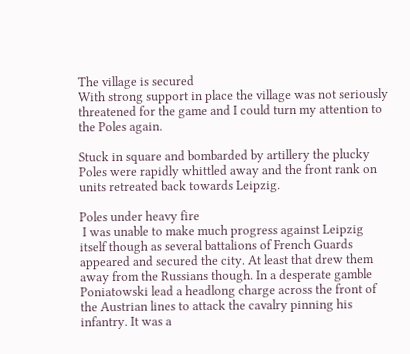The village is secured
With strong support in place the village was not seriously threatened for the game and I could turn my attention to the Poles again.

Stuck in square and bombarded by artillery the plucky Poles were rapidly whittled away and the front rank on units retreated back towards Leipzig.

Poles under heavy fire
 I was unable to make much progress against Leipzig itself though as several battalions of French Guards appeared and secured the city. At least that drew them away from the Russians though. In a desperate gamble Poniatowski lead a headlong charge across the front of the Austrian lines to attack the cavalry pinning his infantry. It was a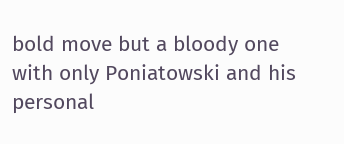bold move but a bloody one with only Poniatowski and his personal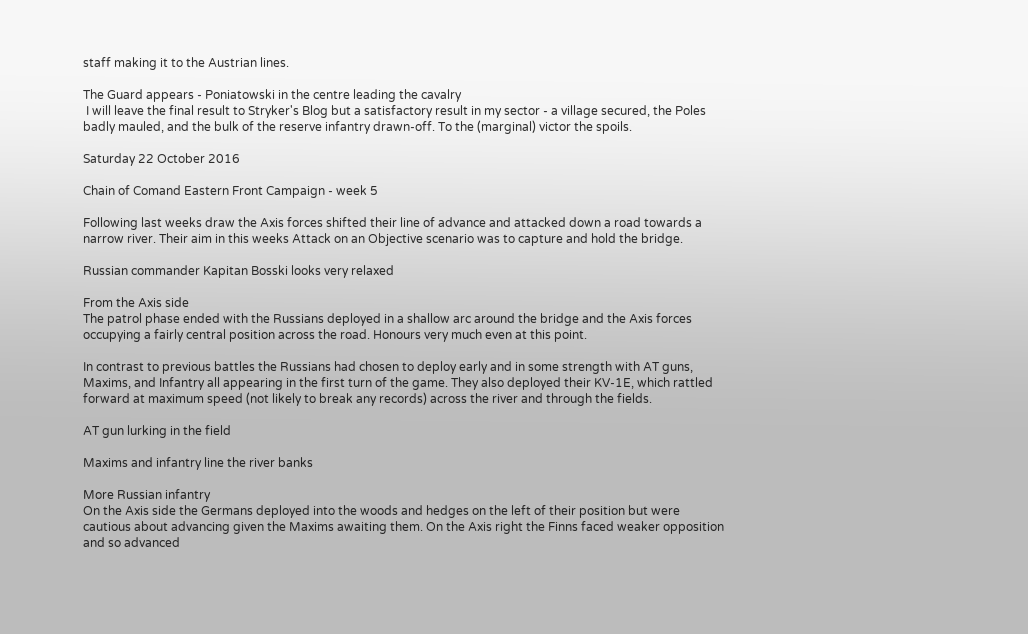staff making it to the Austrian lines.

The Guard appears - Poniatowski in the centre leading the cavalry
 I will leave the final result to Stryker's Blog but a satisfactory result in my sector - a village secured, the Poles badly mauled, and the bulk of the reserve infantry drawn-off. To the (marginal) victor the spoils.

Saturday 22 October 2016

Chain of Comand Eastern Front Campaign - week 5

Following last weeks draw the Axis forces shifted their line of advance and attacked down a road towards a narrow river. Their aim in this weeks Attack on an Objective scenario was to capture and hold the bridge.

Russian commander Kapitan Bosski looks very relaxed

From the Axis side
The patrol phase ended with the Russians deployed in a shallow arc around the bridge and the Axis forces occupying a fairly central position across the road. Honours very much even at this point.

In contrast to previous battles the Russians had chosen to deploy early and in some strength with AT guns, Maxims, and Infantry all appearing in the first turn of the game. They also deployed their KV-1E, which rattled forward at maximum speed (not likely to break any records) across the river and through the fields.

AT gun lurking in the field

Maxims and infantry line the river banks

More Russian infantry
On the Axis side the Germans deployed into the woods and hedges on the left of their position but were cautious about advancing given the Maxims awaiting them. On the Axis right the Finns faced weaker opposition and so advanced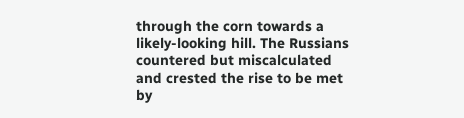through the corn towards a likely-looking hill. The Russians countered but miscalculated and crested the rise to be met by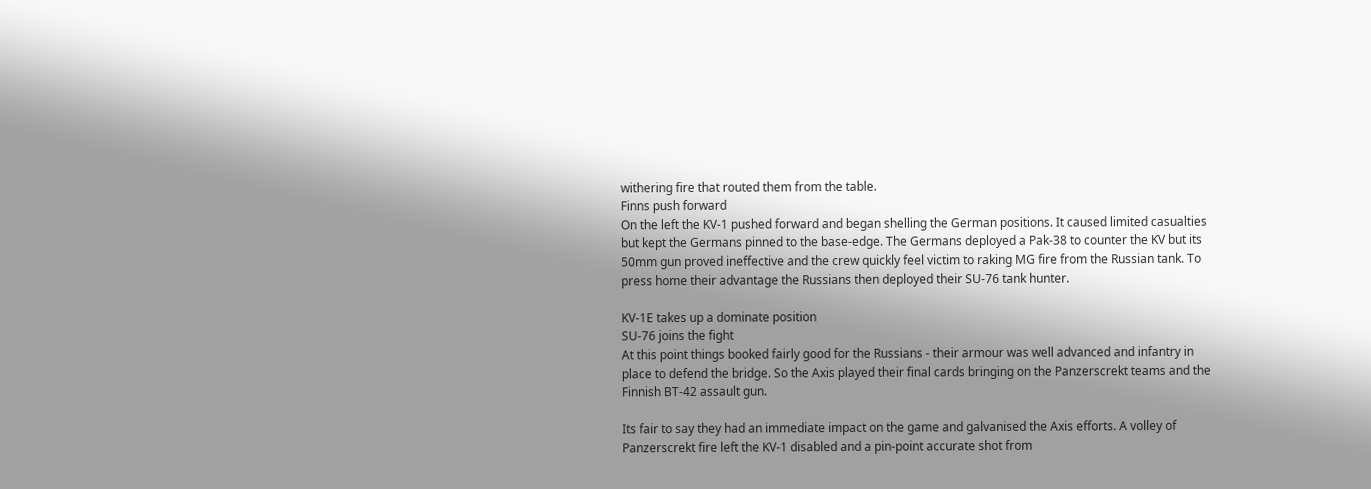withering fire that routed them from the table.
Finns push forward
On the left the KV-1 pushed forward and began shelling the German positions. It caused limited casualties but kept the Germans pinned to the base-edge. The Germans deployed a Pak-38 to counter the KV but its 50mm gun proved ineffective and the crew quickly feel victim to raking MG fire from the Russian tank. To press home their advantage the Russians then deployed their SU-76 tank hunter.

KV-1E takes up a dominate position
SU-76 joins the fight
At this point things booked fairly good for the Russians - their armour was well advanced and infantry in place to defend the bridge. So the Axis played their final cards bringing on the Panzerscrekt teams and the Finnish BT-42 assault gun.

Its fair to say they had an immediate impact on the game and galvanised the Axis efforts. A volley of Panzerscrekt fire left the KV-1 disabled and a pin-point accurate shot from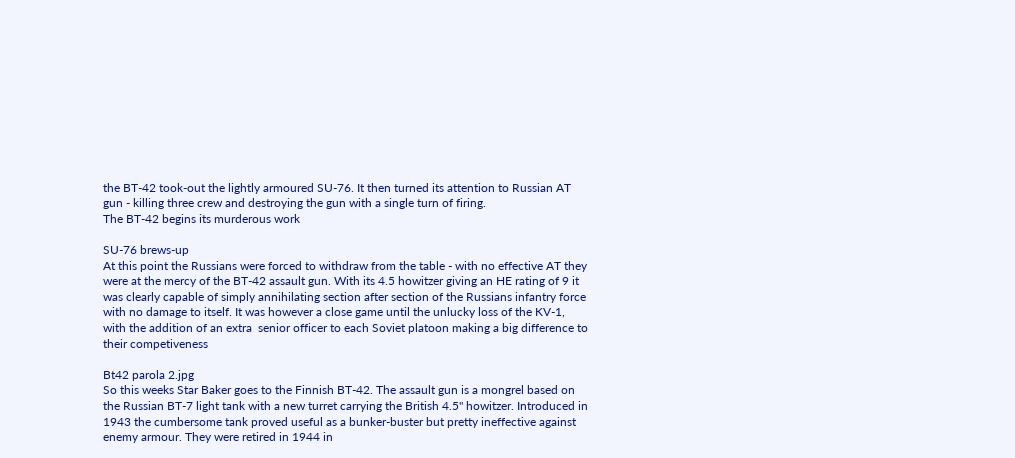the BT-42 took-out the lightly armoured SU-76. It then turned its attention to Russian AT gun - killing three crew and destroying the gun with a single turn of firing.
The BT-42 begins its murderous work

SU-76 brews-up
At this point the Russians were forced to withdraw from the table - with no effective AT they were at the mercy of the BT-42 assault gun. With its 4.5 howitzer giving an HE rating of 9 it was clearly capable of simply annihilating section after section of the Russians infantry force with no damage to itself. It was however a close game until the unlucky loss of the KV-1, with the addition of an extra  senior officer to each Soviet platoon making a big difference to their competiveness

Bt42 parola 2.jpg
So this weeks Star Baker goes to the Finnish BT-42. The assault gun is a mongrel based on the Russian BT-7 light tank with a new turret carrying the British 4.5" howitzer. Introduced in 1943 the cumbersome tank proved useful as a bunker-buster but pretty ineffective against enemy armour. They were retired in 1944 in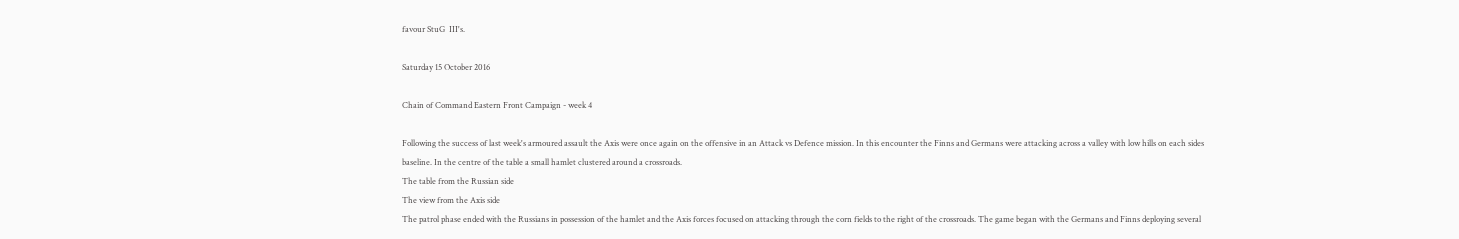favour StuG  III's.

Saturday 15 October 2016

Chain of Command Eastern Front Campaign - week 4

Following the success of last week's armoured assault the Axis were once again on the offensive in an Attack vs Defence mission. In this encounter the Finns and Germans were attacking across a valley with low hills on each sides baseline. In the centre of the table a small hamlet clustered around a crossroads.
The table from the Russian side
The view from the Axis side
The patrol phase ended with the Russians in possession of the hamlet and the Axis forces focused on attacking through the corn fields to the right of the crossroads. The game began with the Germans and Finns deploying several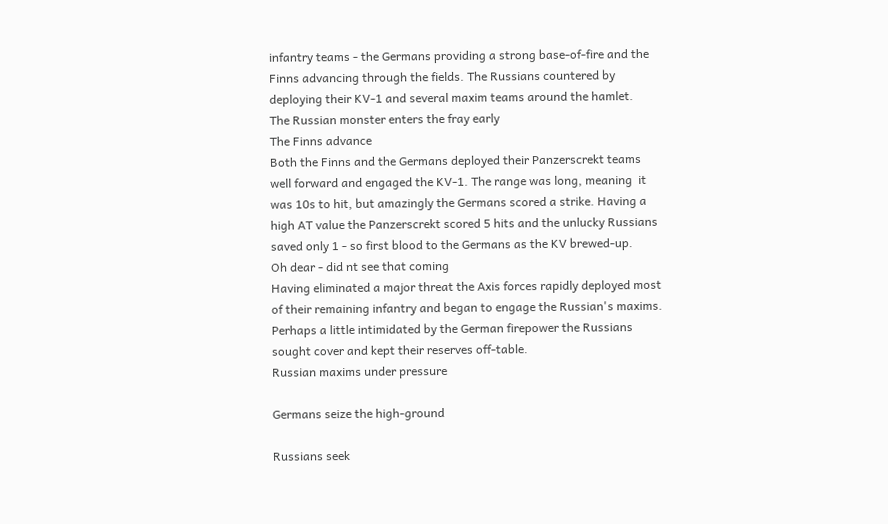infantry teams - the Germans providing a strong base-of-fire and the Finns advancing through the fields. The Russians countered by deploying their KV-1 and several maxim teams around the hamlet.
The Russian monster enters the fray early
The Finns advance
Both the Finns and the Germans deployed their Panzerscrekt teams well forward and engaged the KV-1. The range was long, meaning  it was 10s to hit, but amazingly the Germans scored a strike. Having a high AT value the Panzerscrekt scored 5 hits and the unlucky Russians saved only 1 - so first blood to the Germans as the KV brewed-up.
Oh dear - did nt see that coming
Having eliminated a major threat the Axis forces rapidly deployed most of their remaining infantry and began to engage the Russian's maxims. Perhaps a little intimidated by the German firepower the Russians sought cover and kept their reserves off-table.
Russian maxims under pressure

Germans seize the high-ground

Russians seek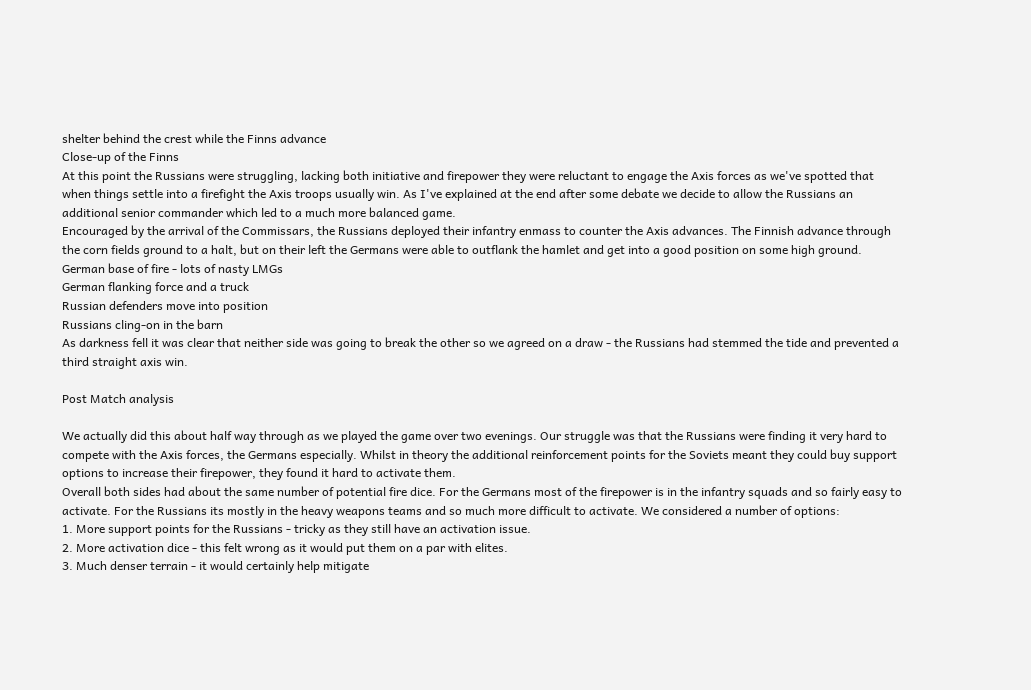shelter behind the crest while the Finns advance
Close-up of the Finns
At this point the Russians were struggling, lacking both initiative and firepower they were reluctant to engage the Axis forces as we've spotted that when things settle into a firefight the Axis troops usually win. As I've explained at the end after some debate we decide to allow the Russians an additional senior commander which led to a much more balanced game.
Encouraged by the arrival of the Commissars, the Russians deployed their infantry enmass to counter the Axis advances. The Finnish advance through the corn fields ground to a halt, but on their left the Germans were able to outflank the hamlet and get into a good position on some high ground.
German base of fire - lots of nasty LMGs
German flanking force and a truck
Russian defenders move into position
Russians cling-on in the barn
As darkness fell it was clear that neither side was going to break the other so we agreed on a draw - the Russians had stemmed the tide and prevented a third straight axis win.

Post Match analysis

We actually did this about half way through as we played the game over two evenings. Our struggle was that the Russians were finding it very hard to compete with the Axis forces, the Germans especially. Whilst in theory the additional reinforcement points for the Soviets meant they could buy support options to increase their firepower, they found it hard to activate them.
Overall both sides had about the same number of potential fire dice. For the Germans most of the firepower is in the infantry squads and so fairly easy to activate. For the Russians its mostly in the heavy weapons teams and so much more difficult to activate. We considered a number of options:
1. More support points for the Russians - tricky as they still have an activation issue.
2. More activation dice - this felt wrong as it would put them on a par with elites.
3. Much denser terrain - it would certainly help mitigate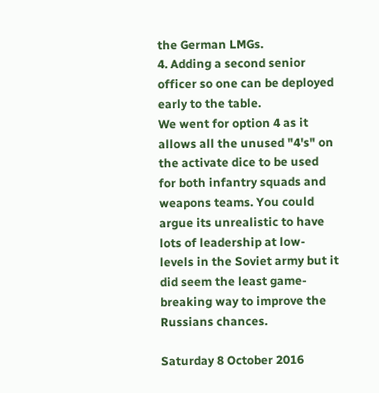the German LMGs.
4. Adding a second senior officer so one can be deployed early to the table.
We went for option 4 as it allows all the unused "4's" on the activate dice to be used for both infantry squads and weapons teams. You could argue its unrealistic to have lots of leadership at low-levels in the Soviet army but it did seem the least game-breaking way to improve the Russians chances.

Saturday 8 October 2016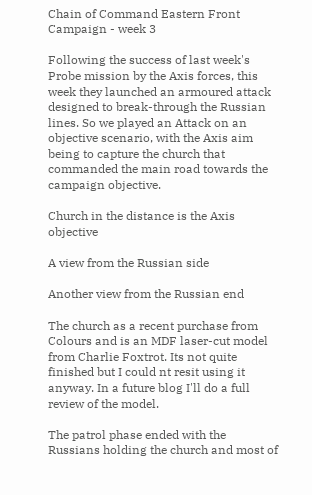Chain of Command Eastern Front Campaign - week 3

Following the success of last week's Probe mission by the Axis forces, this week they launched an armoured attack designed to break-through the Russian lines. So we played an Attack on an objective scenario, with the Axis aim being to capture the church that commanded the main road towards the campaign objective.

Church in the distance is the Axis objective

A view from the Russian side

Another view from the Russian end

The church as a recent purchase from Colours and is an MDF laser-cut model from Charlie Foxtrot. Its not quite finished but I could nt resit using it anyway. In a future blog I'll do a full review of the model.

The patrol phase ended with the Russians holding the church and most of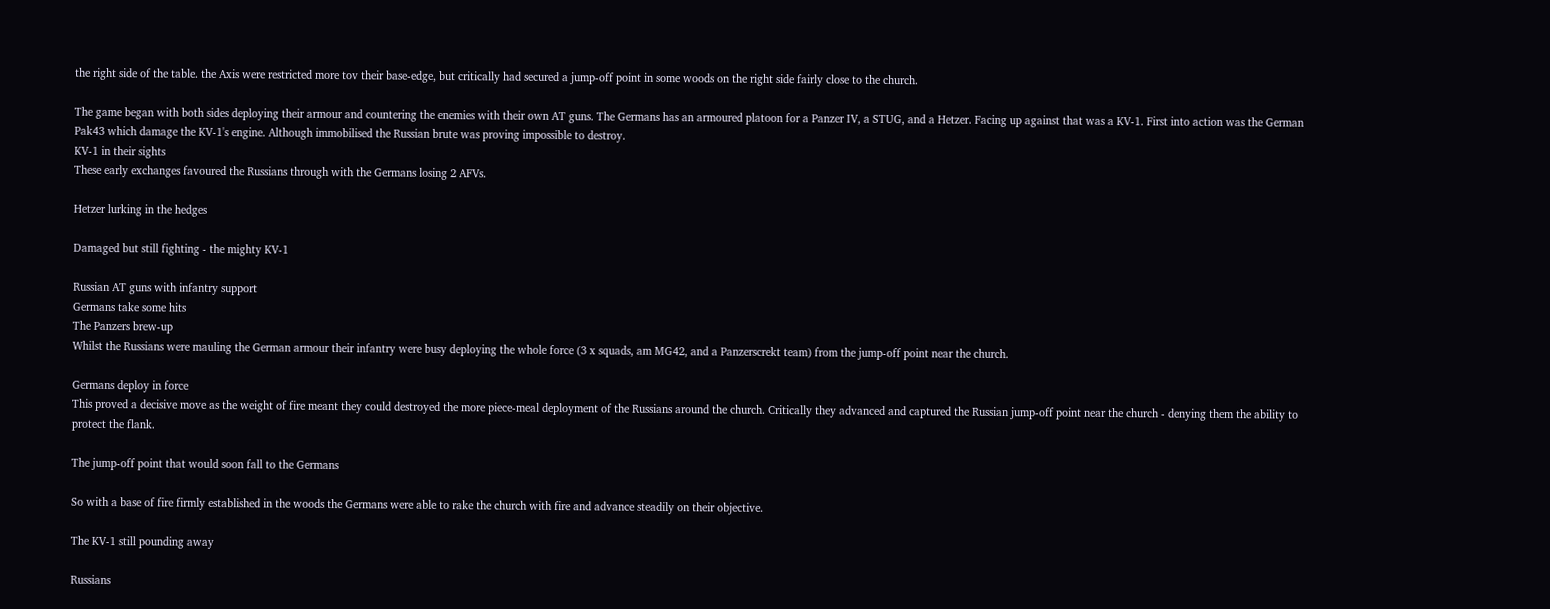the right side of the table. the Axis were restricted more tov their base-edge, but critically had secured a jump-off point in some woods on the right side fairly close to the church.

The game began with both sides deploying their armour and countering the enemies with their own AT guns. The Germans has an armoured platoon for a Panzer IV, a STUG, and a Hetzer. Facing up against that was a KV-1. First into action was the German Pak43 which damage the KV-1's engine. Although immobilised the Russian brute was proving impossible to destroy.
KV-1 in their sights
These early exchanges favoured the Russians through with the Germans losing 2 AFVs.

Hetzer lurking in the hedges

Damaged but still fighting - the mighty KV-1

Russian AT guns with infantry support
Germans take some hits
The Panzers brew-up
Whilst the Russians were mauling the German armour their infantry were busy deploying the whole force (3 x squads, am MG42, and a Panzerscrekt team) from the jump-off point near the church.

Germans deploy in force
This proved a decisive move as the weight of fire meant they could destroyed the more piece-meal deployment of the Russians around the church. Critically they advanced and captured the Russian jump-off point near the church - denying them the ability to protect the flank.

The jump-off point that would soon fall to the Germans

So with a base of fire firmly established in the woods the Germans were able to rake the church with fire and advance steadily on their objective.

The KV-1 still pounding away

Russians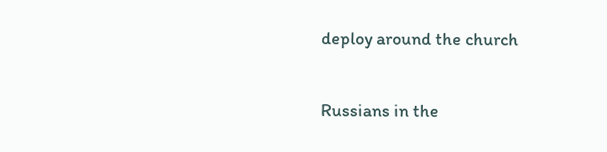deploy around the church

Russians in the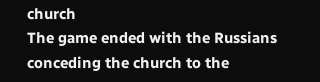church
The game ended with the Russians conceding the church to the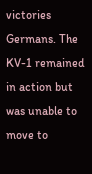victories Germans. The KV-1 remained in action but was unable to move to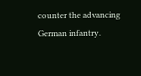counter the advancing German infantry.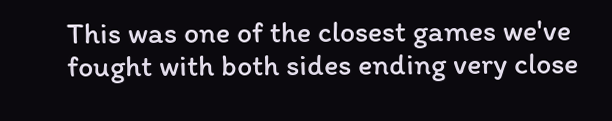This was one of the closest games we've fought with both sides ending very close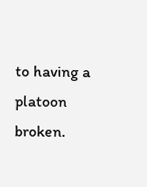to having a platoon broken.